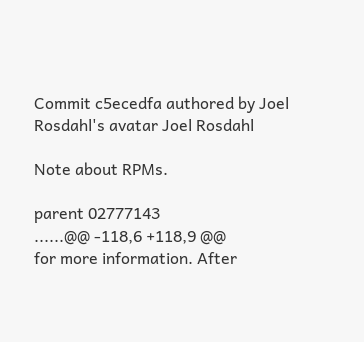Commit c5ecedfa authored by Joel Rosdahl's avatar Joel Rosdahl

Note about RPMs.

parent 02777143
......@@ -118,6 +118,9 @@
for more information. After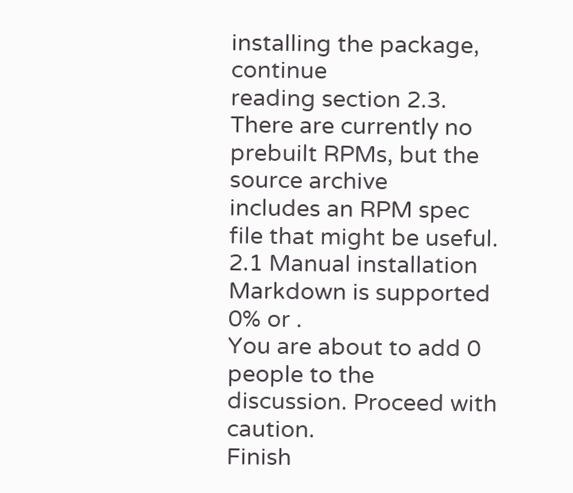installing the package, continue
reading section 2.3.
There are currently no prebuilt RPMs, but the source archive
includes an RPM spec file that might be useful.
2.1 Manual installation
Markdown is supported
0% or .
You are about to add 0 people to the discussion. Proceed with caution.
Finish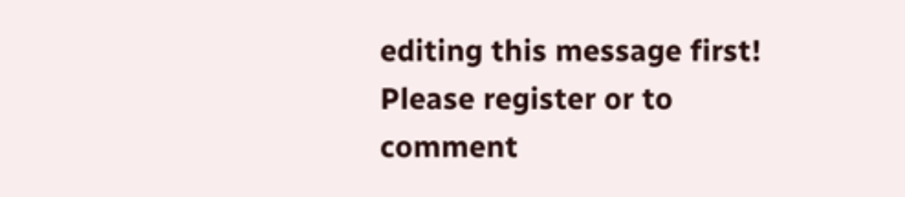editing this message first!
Please register or to comment